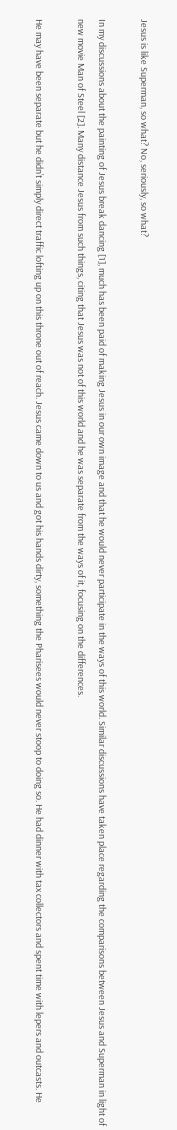Jesus is like Superman, so what? No, seriously, so what?

In my discussions about the painting of Jesus break dancing [1], much has been paid of making Jesus in our own image and that he would never participate in the ways of this world. Similar discussions have taken place regarding the comparisons between Jesus and Superman in light of new movie Man of Steel [2]. Many distance Jesus from such things, citing that Jesus was not of this world and he was separate from the ways of it, focusing on the differences.

He may have been separate but he didn’t simply direct traffic lofting up on this throne out of reach. Jesus came down to us and got his hands dirty, something the Pharisees would never stoop to doing so. He had dinner with tax collectors and spent time with lepers and outcasts. He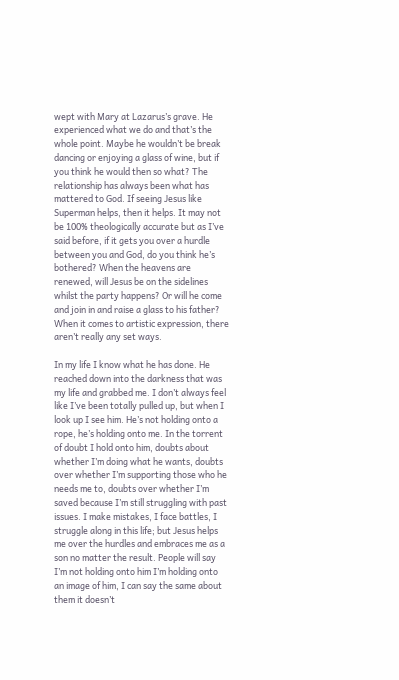wept with Mary at Lazarus’s grave. He experienced what we do and that’s the whole point. Maybe he wouldn’t be break dancing or enjoying a glass of wine, but if you think he would then so what? The relationship has always been what has mattered to God. If seeing Jesus like Superman helps, then it helps. It may not be 100% theologically accurate but as I’ve said before, if it gets you over a hurdle between you and God, do you think he’s bothered? When the heavens are renewed, will Jesus be on the sidelines whilst the party happens? Or will he come and join in and raise a glass to his father? When it comes to artistic expression, there aren’t really any set ways.

In my life I know what he has done. He reached down into the darkness that was my life and grabbed me. I don’t always feel like I’ve been totally pulled up, but when I look up I see him. He’s not holding onto a rope, he’s holding onto me. In the torrent of doubt I hold onto him, doubts about whether I’m doing what he wants, doubts over whether I’m supporting those who he needs me to, doubts over whether I’m saved because I’m still struggling with past issues. I make mistakes, I face battles, I struggle along in this life; but Jesus helps me over the hurdles and embraces me as a son no matter the result. People will say I’m not holding onto him I’m holding onto an image of him, I can say the same about them it doesn’t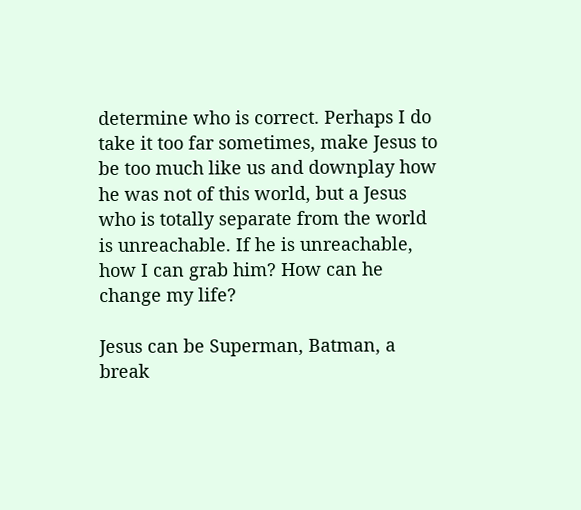determine who is correct. Perhaps I do take it too far sometimes, make Jesus to be too much like us and downplay how he was not of this world, but a Jesus who is totally separate from the world is unreachable. If he is unreachable, how I can grab him? How can he change my life?

Jesus can be Superman, Batman, a break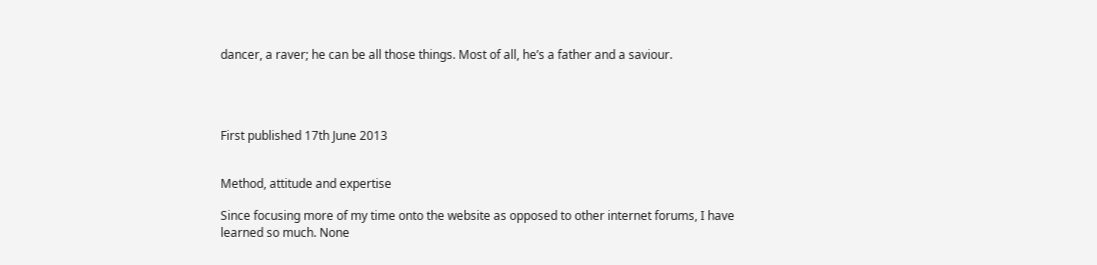dancer, a raver; he can be all those things. Most of all, he’s a father and a saviour.




First published 17th June 2013


Method, attitude and expertise

Since focusing more of my time onto the website as opposed to other internet forums, I have learned so much. None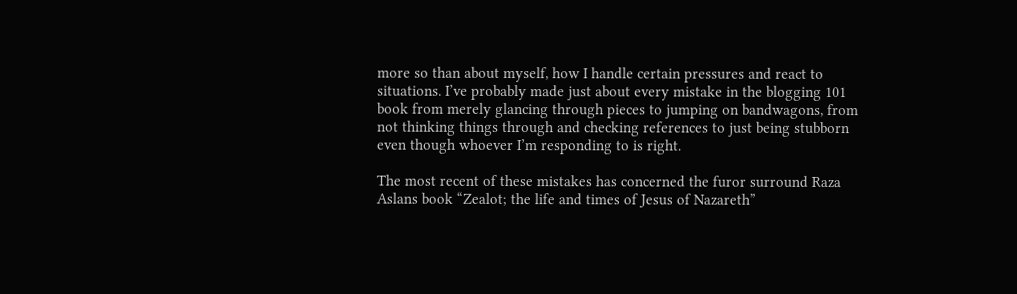more so than about myself, how I handle certain pressures and react to situations. I’ve probably made just about every mistake in the blogging 101 book from merely glancing through pieces to jumping on bandwagons, from not thinking things through and checking references to just being stubborn even though whoever I’m responding to is right.

The most recent of these mistakes has concerned the furor surround Raza Aslans book “Zealot; the life and times of Jesus of Nazareth”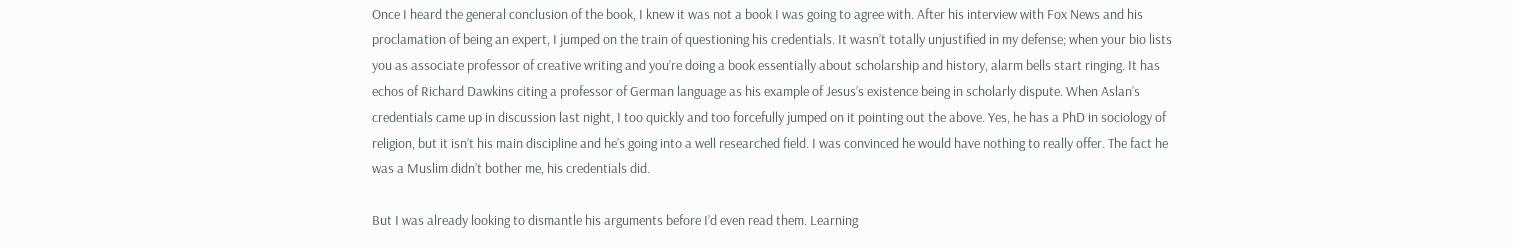Once I heard the general conclusion of the book, I knew it was not a book I was going to agree with. After his interview with Fox News and his proclamation of being an expert, I jumped on the train of questioning his credentials. It wasn’t totally unjustified in my defense; when your bio lists you as associate professor of creative writing and you’re doing a book essentially about scholarship and history, alarm bells start ringing. It has echos of Richard Dawkins citing a professor of German language as his example of Jesus’s existence being in scholarly dispute. When Aslan’s credentials came up in discussion last night, I too quickly and too forcefully jumped on it pointing out the above. Yes, he has a PhD in sociology of religion, but it isn’t his main discipline and he’s going into a well researched field. I was convinced he would have nothing to really offer. The fact he was a Muslim didn’t bother me, his credentials did.

But I was already looking to dismantle his arguments before I’d even read them. Learning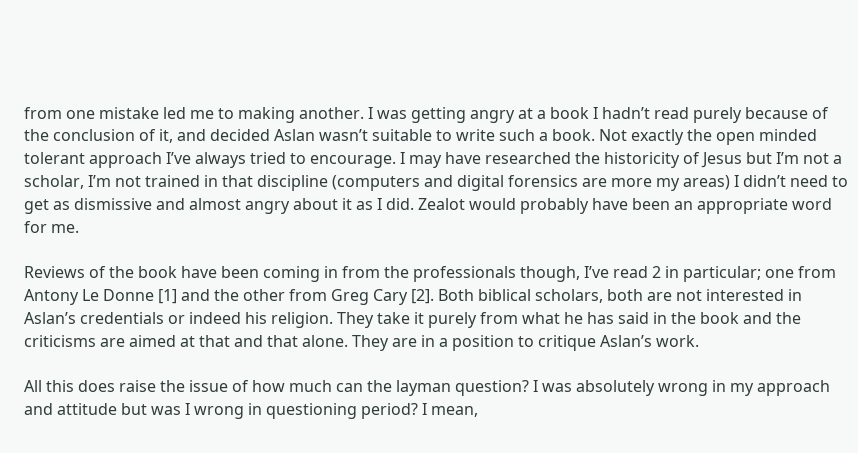from one mistake led me to making another. I was getting angry at a book I hadn’t read purely because of the conclusion of it, and decided Aslan wasn’t suitable to write such a book. Not exactly the open minded tolerant approach I’ve always tried to encourage. I may have researched the historicity of Jesus but I’m not a scholar, I’m not trained in that discipline (computers and digital forensics are more my areas) I didn’t need to get as dismissive and almost angry about it as I did. Zealot would probably have been an appropriate word for me.

Reviews of the book have been coming in from the professionals though, I’ve read 2 in particular; one from Antony Le Donne [1] and the other from Greg Cary [2]. Both biblical scholars, both are not interested in Aslan’s credentials or indeed his religion. They take it purely from what he has said in the book and the criticisms are aimed at that and that alone. They are in a position to critique Aslan’s work.

All this does raise the issue of how much can the layman question? I was absolutely wrong in my approach and attitude but was I wrong in questioning period? I mean,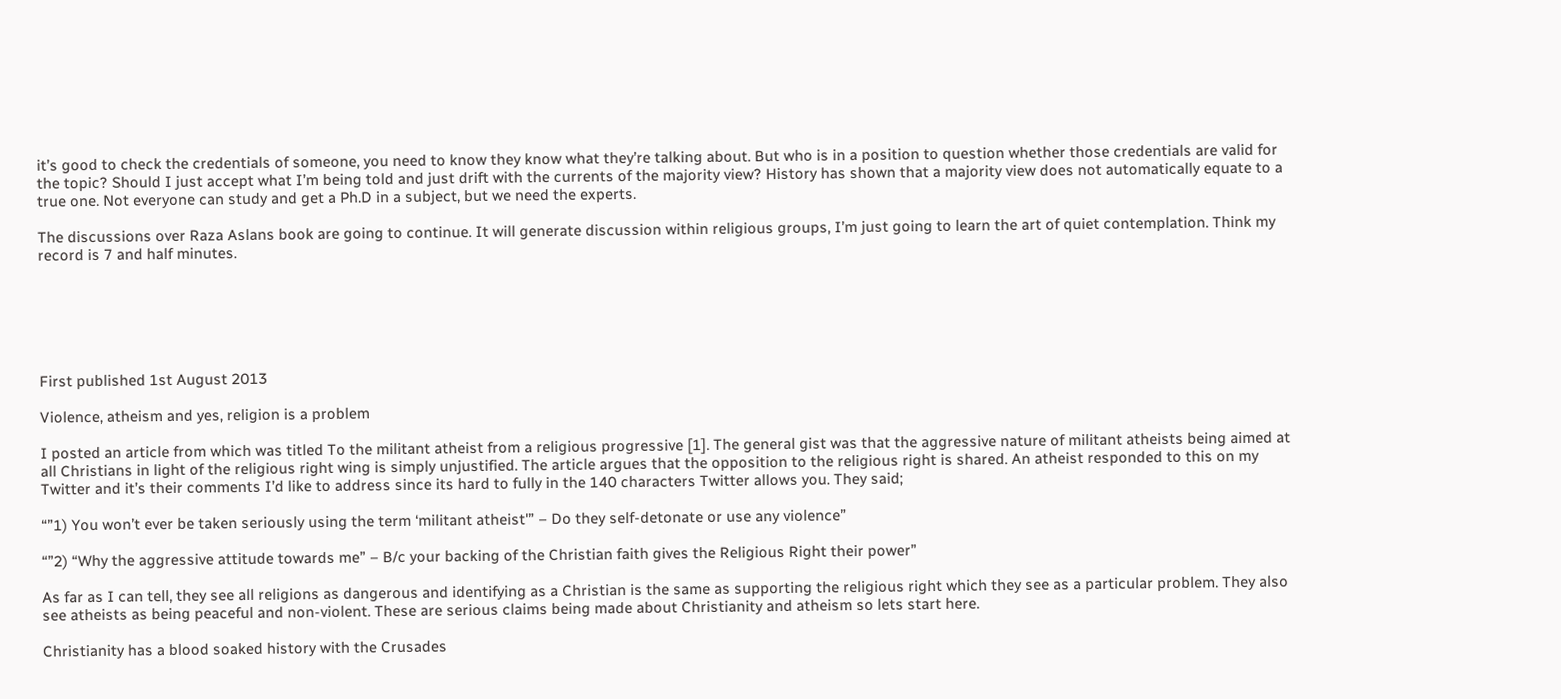it’s good to check the credentials of someone, you need to know they know what they’re talking about. But who is in a position to question whether those credentials are valid for the topic? Should I just accept what I’m being told and just drift with the currents of the majority view? History has shown that a majority view does not automatically equate to a true one. Not everyone can study and get a Ph.D in a subject, but we need the experts.

The discussions over Raza Aslans book are going to continue. It will generate discussion within religious groups, I’m just going to learn the art of quiet contemplation. Think my record is 7 and half minutes.






First published 1st August 2013

Violence, atheism and yes, religion is a problem

I posted an article from which was titled To the militant atheist from a religious progressive [1]. The general gist was that the aggressive nature of militant atheists being aimed at all Christians in light of the religious right wing is simply unjustified. The article argues that the opposition to the religious right is shared. An atheist responded to this on my Twitter and it’s their comments I’d like to address since its hard to fully in the 140 characters Twitter allows you. They said;

“”1) You won’t ever be taken seriously using the term ‘militant atheist'” – Do they self-detonate or use any violence”

“”2) “Why the aggressive attitude towards me” – B/c your backing of the Christian faith gives the Religious Right their power”

As far as I can tell, they see all religions as dangerous and identifying as a Christian is the same as supporting the religious right which they see as a particular problem. They also see atheists as being peaceful and non-violent. These are serious claims being made about Christianity and atheism so lets start here.

Christianity has a blood soaked history with the Crusades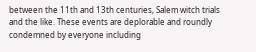between the 11th and 13th centuries, Salem witch trials and the like. These events are deplorable and roundly condemned by everyone including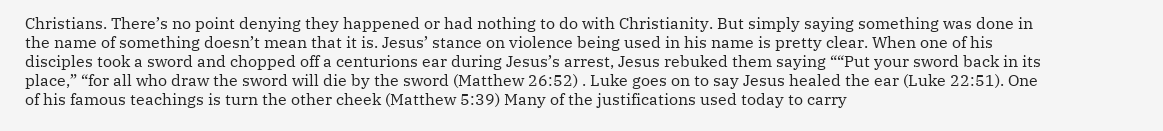Christians. There’s no point denying they happened or had nothing to do with Christianity. But simply saying something was done in the name of something doesn’t mean that it is. Jesus’ stance on violence being used in his name is pretty clear. When one of his disciples took a sword and chopped off a centurions ear during Jesus’s arrest, Jesus rebuked them saying ““Put your sword back in its place,” “for all who draw the sword will die by the sword (Matthew 26:52) . Luke goes on to say Jesus healed the ear (Luke 22:51). One of his famous teachings is turn the other cheek (Matthew 5:39) Many of the justifications used today to carry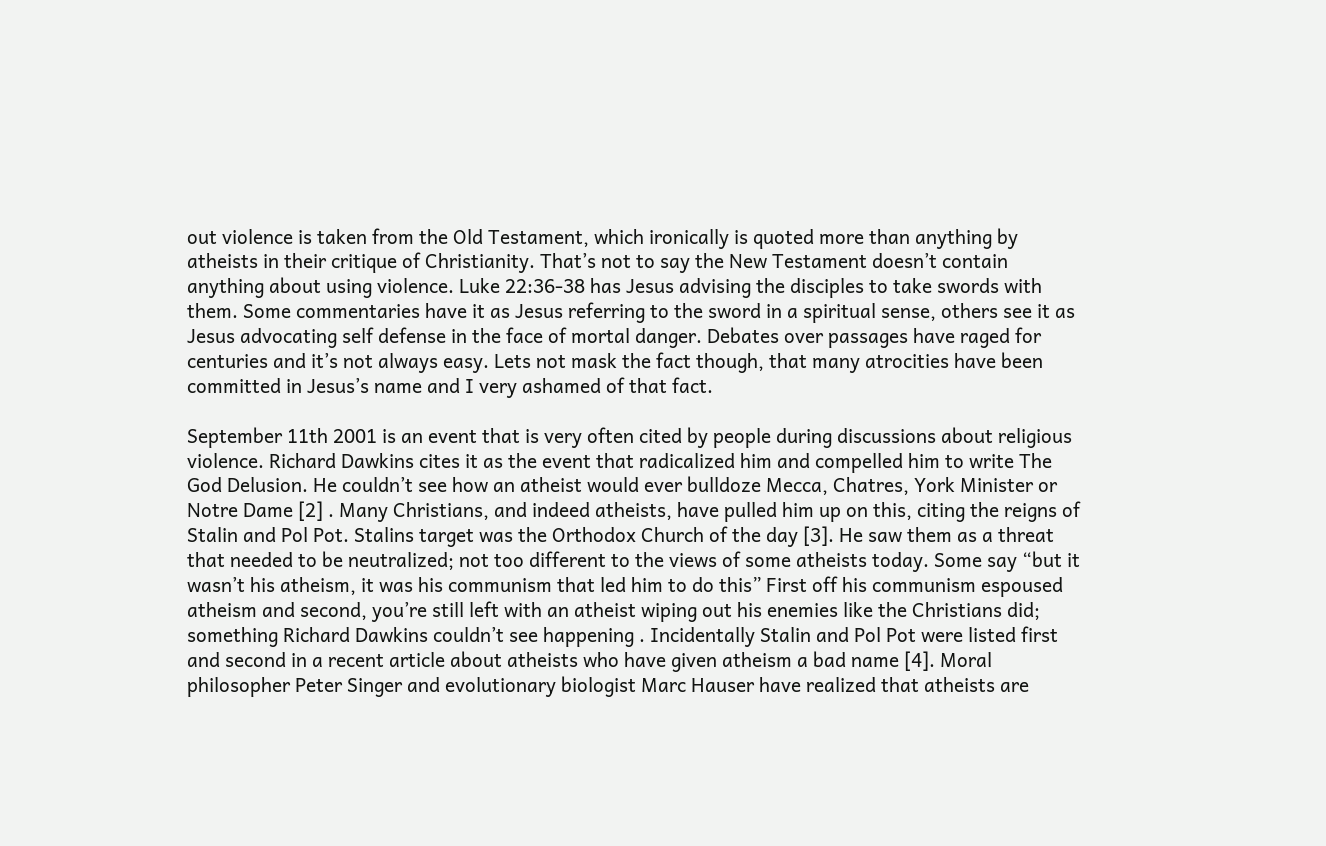out violence is taken from the Old Testament, which ironically is quoted more than anything by atheists in their critique of Christianity. That’s not to say the New Testament doesn’t contain anything about using violence. Luke 22:36-38 has Jesus advising the disciples to take swords with them. Some commentaries have it as Jesus referring to the sword in a spiritual sense, others see it as Jesus advocating self defense in the face of mortal danger. Debates over passages have raged for centuries and it’s not always easy. Lets not mask the fact though, that many atrocities have been committed in Jesus’s name and I very ashamed of that fact.

September 11th 2001 is an event that is very often cited by people during discussions about religious violence. Richard Dawkins cites it as the event that radicalized him and compelled him to write The God Delusion. He couldn’t see how an atheist would ever bulldoze Mecca, Chatres, York Minister or Notre Dame [2] . Many Christians, and indeed atheists, have pulled him up on this, citing the reigns of Stalin and Pol Pot. Stalins target was the Orthodox Church of the day [3]. He saw them as a threat that needed to be neutralized; not too different to the views of some atheists today. Some say “but it wasn’t his atheism, it was his communism that led him to do this” First off his communism espoused atheism and second, you’re still left with an atheist wiping out his enemies like the Christians did; something Richard Dawkins couldn’t see happening . Incidentally Stalin and Pol Pot were listed first and second in a recent article about atheists who have given atheism a bad name [4]. Moral philosopher Peter Singer and evolutionary biologist Marc Hauser have realized that atheists are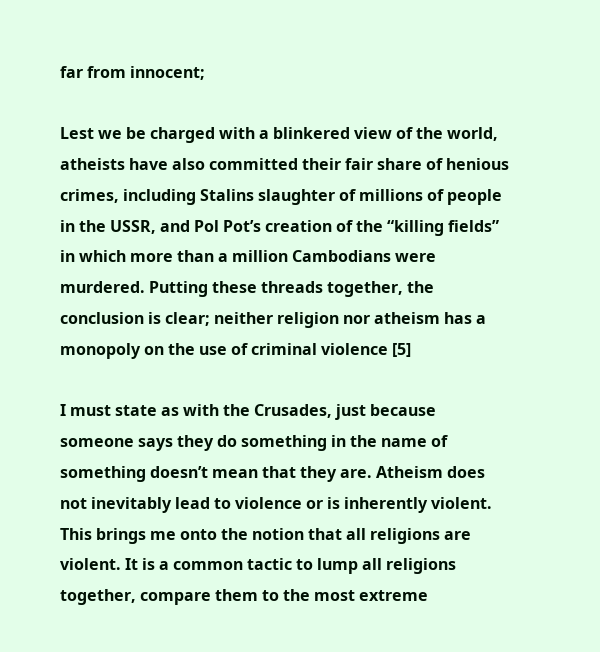far from innocent;

Lest we be charged with a blinkered view of the world, atheists have also committed their fair share of henious crimes, including Stalins slaughter of millions of people in the USSR, and Pol Pot’s creation of the “killing fields” in which more than a million Cambodians were murdered. Putting these threads together, the conclusion is clear; neither religion nor atheism has a monopoly on the use of criminal violence [5]

I must state as with the Crusades, just because someone says they do something in the name of something doesn’t mean that they are. Atheism does not inevitably lead to violence or is inherently violent. This brings me onto the notion that all religions are violent. It is a common tactic to lump all religions together, compare them to the most extreme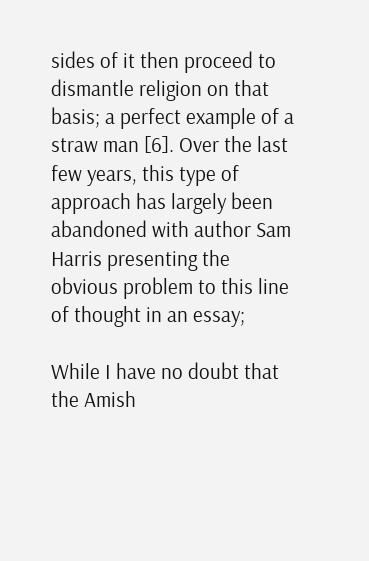sides of it then proceed to dismantle religion on that basis; a perfect example of a straw man [6]. Over the last few years, this type of approach has largely been abandoned with author Sam Harris presenting the obvious problem to this line of thought in an essay;

While I have no doubt that the Amish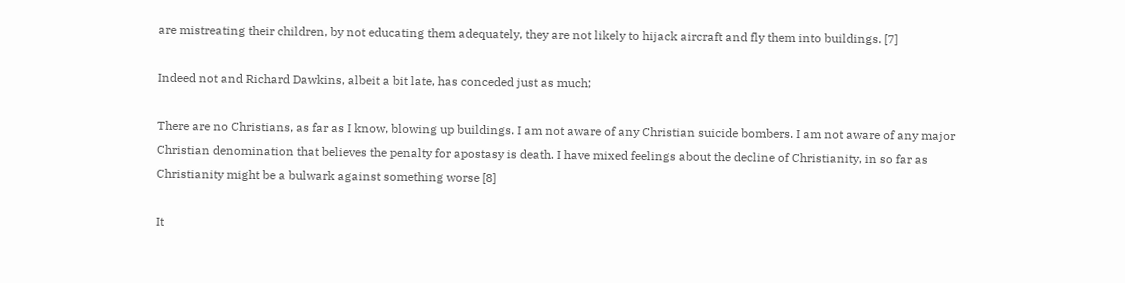are mistreating their children, by not educating them adequately, they are not likely to hijack aircraft and fly them into buildings. [7]

Indeed not and Richard Dawkins, albeit a bit late, has conceded just as much;

There are no Christians, as far as I know, blowing up buildings. I am not aware of any Christian suicide bombers. I am not aware of any major Christian denomination that believes the penalty for apostasy is death. I have mixed feelings about the decline of Christianity, in so far as Christianity might be a bulwark against something worse [8]

It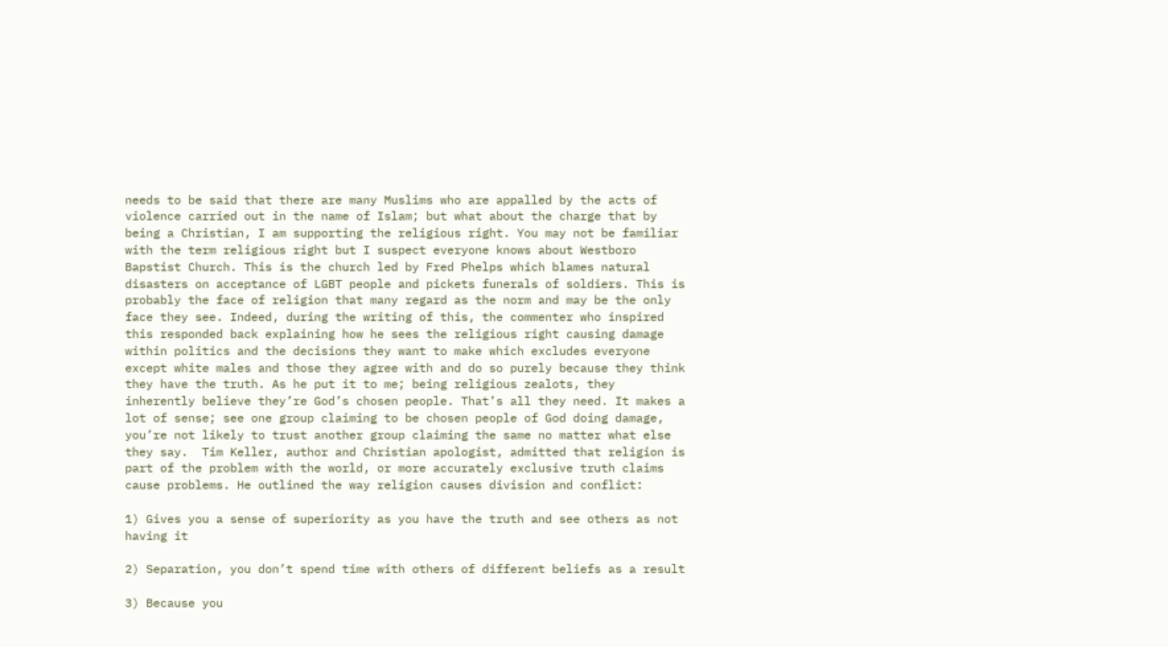needs to be said that there are many Muslims who are appalled by the acts of violence carried out in the name of Islam; but what about the charge that by being a Christian, I am supporting the religious right. You may not be familiar with the term religious right but I suspect everyone knows about Westboro Bapstist Church. This is the church led by Fred Phelps which blames natural disasters on acceptance of LGBT people and pickets funerals of soldiers. This is probably the face of religion that many regard as the norm and may be the only face they see. Indeed, during the writing of this, the commenter who inspired this responded back explaining how he sees the religious right causing damage within politics and the decisions they want to make which excludes everyone except white males and those they agree with and do so purely because they think they have the truth. As he put it to me; being religious zealots, they inherently believe they’re God’s chosen people. That’s all they need. It makes a lot of sense; see one group claiming to be chosen people of God doing damage, you’re not likely to trust another group claiming the same no matter what else they say.  Tim Keller, author and Christian apologist, admitted that religion is part of the problem with the world, or more accurately exclusive truth claims cause problems. He outlined the way religion causes division and conflict:

1) Gives you a sense of superiority as you have the truth and see others as not having it

2) Separation, you don’t spend time with others of different beliefs as a result

3) Because you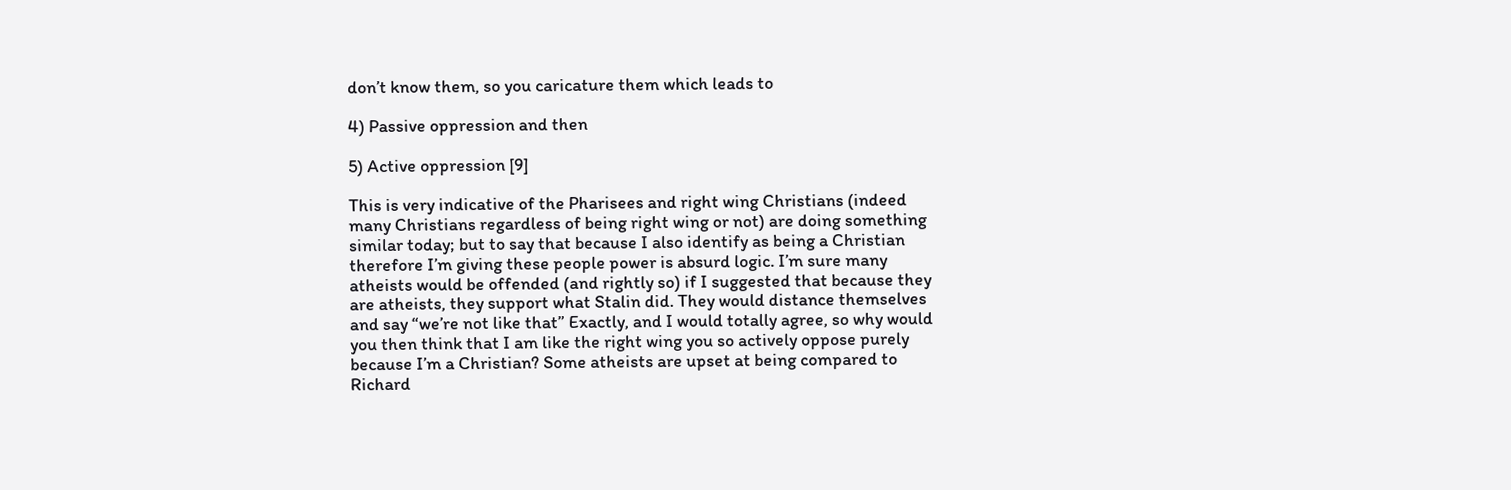don’t know them, so you caricature them which leads to

4) Passive oppression and then

5) Active oppression [9]

This is very indicative of the Pharisees and right wing Christians (indeed many Christians regardless of being right wing or not) are doing something similar today; but to say that because I also identify as being a Christian therefore I’m giving these people power is absurd logic. I’m sure many atheists would be offended (and rightly so) if I suggested that because they are atheists, they support what Stalin did. They would distance themselves and say “we’re not like that” Exactly, and I would totally agree, so why would you then think that I am like the right wing you so actively oppose purely because I’m a Christian? Some atheists are upset at being compared to Richard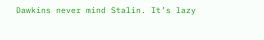Dawkins never mind Stalin. It’s lazy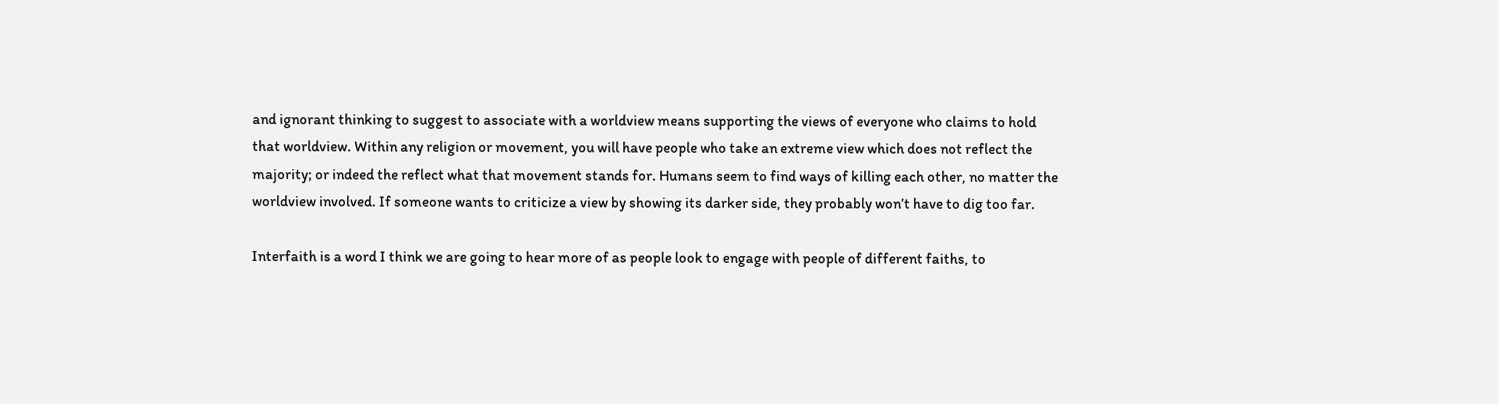and ignorant thinking to suggest to associate with a worldview means supporting the views of everyone who claims to hold that worldview. Within any religion or movement, you will have people who take an extreme view which does not reflect the majority; or indeed the reflect what that movement stands for. Humans seem to find ways of killing each other, no matter the worldview involved. If someone wants to criticize a view by showing its darker side, they probably won’t have to dig too far.

Interfaith is a word I think we are going to hear more of as people look to engage with people of different faiths, to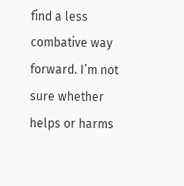find a less combative way forward. I’m not sure whether helps or harms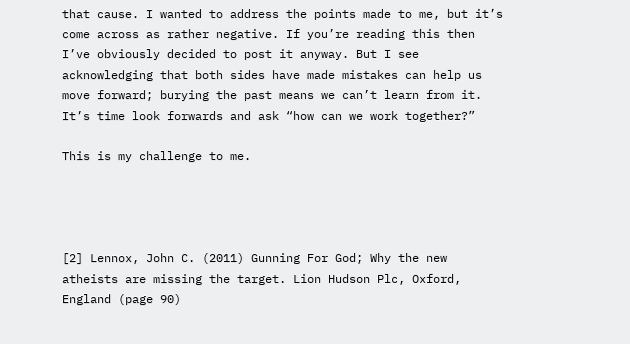that cause. I wanted to address the points made to me, but it’s come across as rather negative. If you’re reading this then I’ve obviously decided to post it anyway. But I see acknowledging that both sides have made mistakes can help us move forward; burying the past means we can’t learn from it. It’s time look forwards and ask “how can we work together?”

This is my challenge to me.




[2] Lennox, John C. (2011) Gunning For God; Why the new atheists are missing the target. Lion Hudson Plc, Oxford, England (page 90)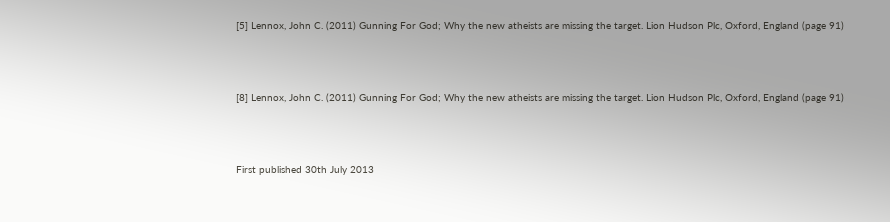[5] Lennox, John C. (2011) Gunning For God; Why the new atheists are missing the target. Lion Hudson Plc, Oxford, England (page 91)



[8] Lennox, John C. (2011) Gunning For God; Why the new atheists are missing the target. Lion Hudson Plc, Oxford, England (page 91)



First published 30th July 2013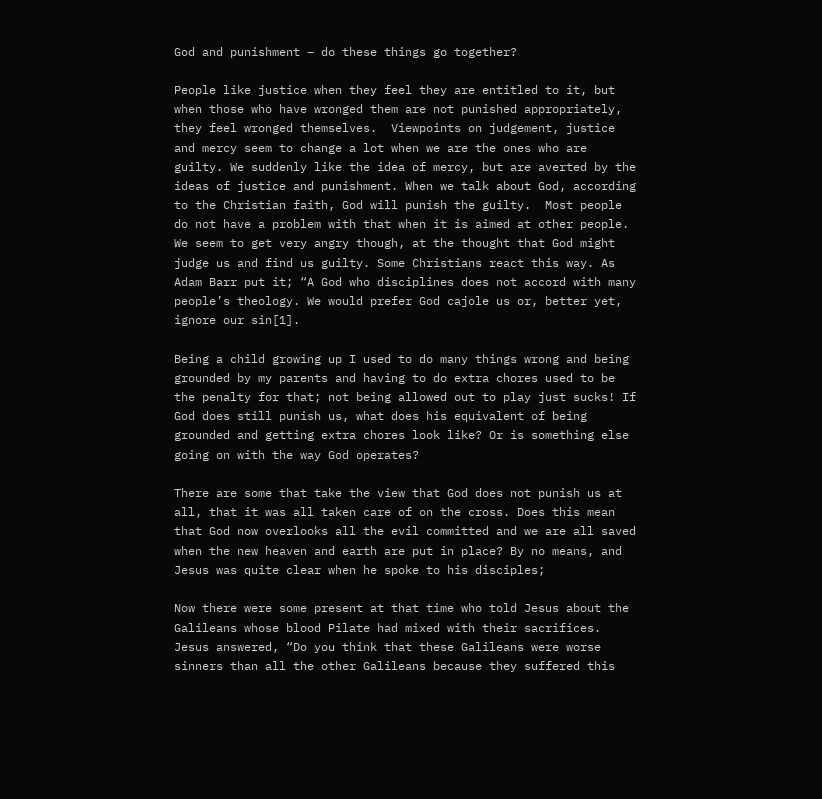God and punishment – do these things go together?

People like justice when they feel they are entitled to it, but when those who have wronged them are not punished appropriately, they feel wronged themselves.  Viewpoints on judgement, justice and mercy seem to change a lot when we are the ones who are guilty. We suddenly like the idea of mercy, but are averted by the ideas of justice and punishment. When we talk about God, according to the Christian faith, God will punish the guilty.  Most people do not have a problem with that when it is aimed at other people. We seem to get very angry though, at the thought that God might judge us and find us guilty. Some Christians react this way. As Adam Barr put it; “A God who disciplines does not accord with many people’s theology. We would prefer God cajole us or, better yet, ignore our sin[1].

Being a child growing up I used to do many things wrong and being grounded by my parents and having to do extra chores used to be the penalty for that; not being allowed out to play just sucks! If God does still punish us, what does his equivalent of being grounded and getting extra chores look like? Or is something else going on with the way God operates?

There are some that take the view that God does not punish us at all, that it was all taken care of on the cross. Does this mean that God now overlooks all the evil committed and we are all saved when the new heaven and earth are put in place? By no means, and Jesus was quite clear when he spoke to his disciples;

Now there were some present at that time who told Jesus about the Galileans whose blood Pilate had mixed with their sacrifices. Jesus answered, “Do you think that these Galileans were worse sinners than all the other Galileans because they suffered this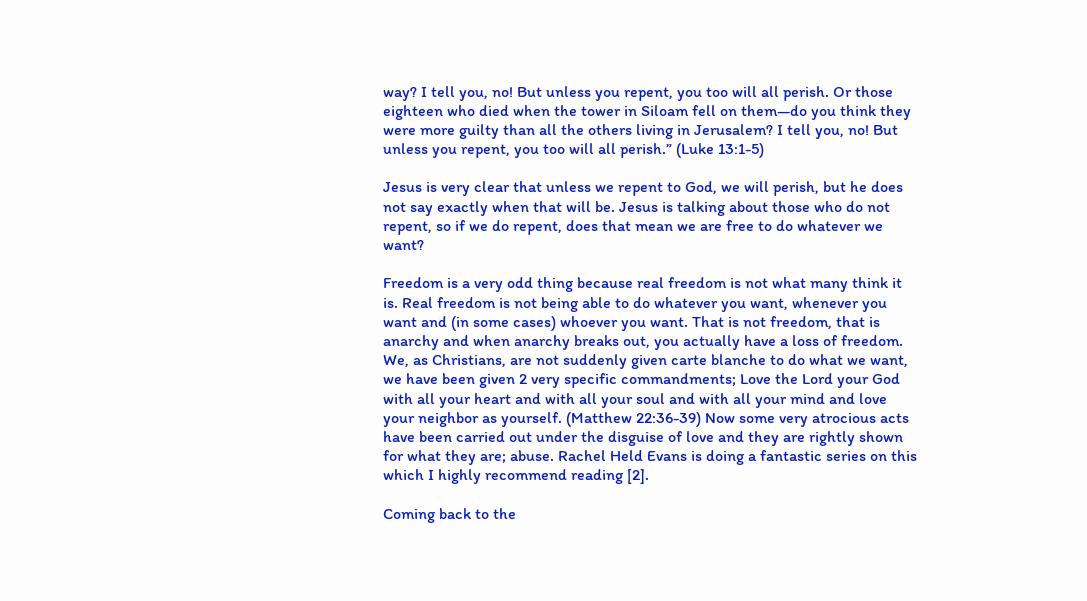way? I tell you, no! But unless you repent, you too will all perish. Or those eighteen who died when the tower in Siloam fell on them—do you think they were more guilty than all the others living in Jerusalem? I tell you, no! But unless you repent, you too will all perish.” (Luke 13:1-5)

Jesus is very clear that unless we repent to God, we will perish, but he does not say exactly when that will be. Jesus is talking about those who do not repent, so if we do repent, does that mean we are free to do whatever we want?

Freedom is a very odd thing because real freedom is not what many think it is. Real freedom is not being able to do whatever you want, whenever you want and (in some cases) whoever you want. That is not freedom, that is anarchy and when anarchy breaks out, you actually have a loss of freedom. We, as Christians, are not suddenly given carte blanche to do what we want, we have been given 2 very specific commandments; Love the Lord your God with all your heart and with all your soul and with all your mind and love your neighbor as yourself. (Matthew 22:36-39) Now some very atrocious acts have been carried out under the disguise of love and they are rightly shown for what they are; abuse. Rachel Held Evans is doing a fantastic series on this which I highly recommend reading [2].

Coming back to the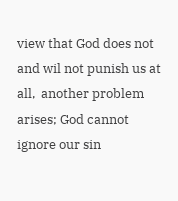view that God does not and wil not punish us at all,  another problem arises; God cannot ignore our sin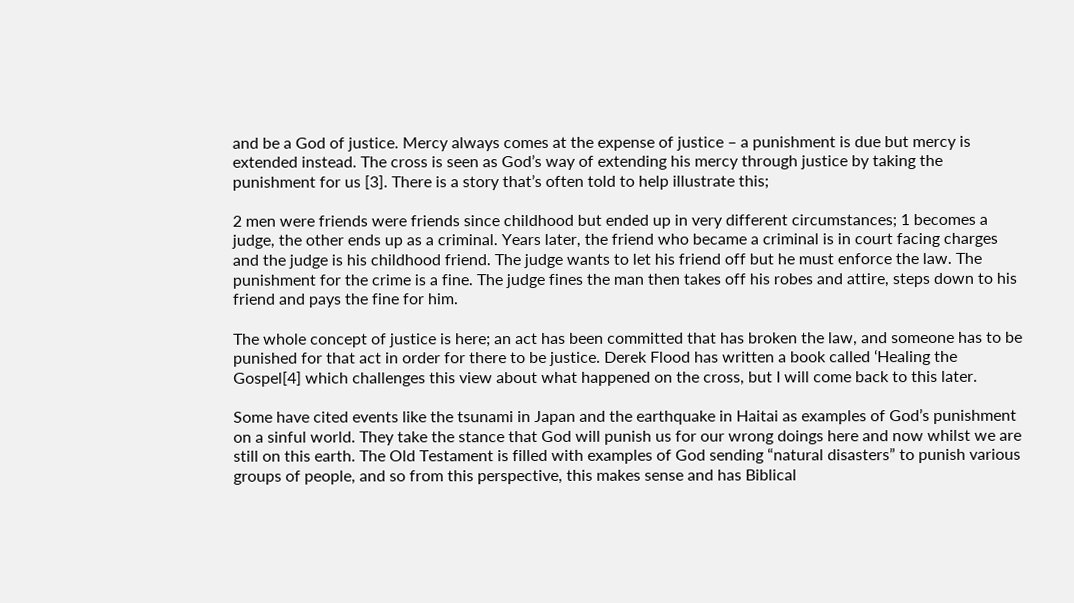and be a God of justice. Mercy always comes at the expense of justice – a punishment is due but mercy is extended instead. The cross is seen as God’s way of extending his mercy through justice by taking the punishment for us [3]. There is a story that’s often told to help illustrate this;

2 men were friends were friends since childhood but ended up in very different circumstances; 1 becomes a judge, the other ends up as a criminal. Years later, the friend who became a criminal is in court facing charges and the judge is his childhood friend. The judge wants to let his friend off but he must enforce the law. The punishment for the crime is a fine. The judge fines the man then takes off his robes and attire, steps down to his friend and pays the fine for him.

The whole concept of justice is here; an act has been committed that has broken the law, and someone has to be punished for that act in order for there to be justice. Derek Flood has written a book called ‘Healing the Gospel[4] which challenges this view about what happened on the cross, but I will come back to this later.

Some have cited events like the tsunami in Japan and the earthquake in Haitai as examples of God’s punishment on a sinful world. They take the stance that God will punish us for our wrong doings here and now whilst we are still on this earth. The Old Testament is filled with examples of God sending “natural disasters” to punish various groups of people, and so from this perspective, this makes sense and has Biblical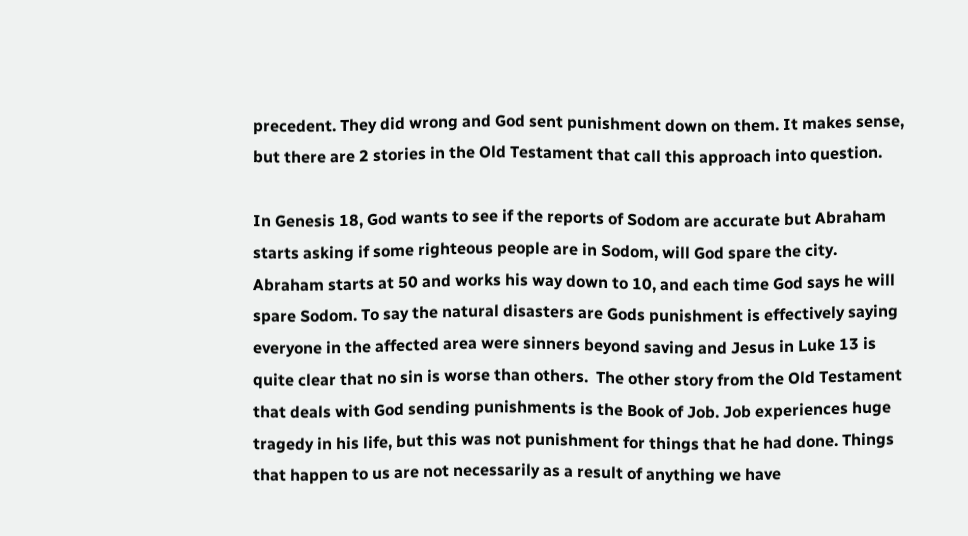precedent. They did wrong and God sent punishment down on them. It makes sense, but there are 2 stories in the Old Testament that call this approach into question.

In Genesis 18, God wants to see if the reports of Sodom are accurate but Abraham starts asking if some righteous people are in Sodom, will God spare the city. Abraham starts at 50 and works his way down to 10, and each time God says he will spare Sodom. To say the natural disasters are Gods punishment is effectively saying everyone in the affected area were sinners beyond saving and Jesus in Luke 13 is quite clear that no sin is worse than others.  The other story from the Old Testament that deals with God sending punishments is the Book of Job. Job experiences huge tragedy in his life, but this was not punishment for things that he had done. Things that happen to us are not necessarily as a result of anything we have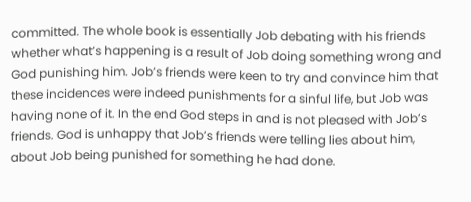committed. The whole book is essentially Job debating with his friends whether what’s happening is a result of Job doing something wrong and God punishing him. Job’s friends were keen to try and convince him that these incidences were indeed punishments for a sinful life, but Job was having none of it. In the end God steps in and is not pleased with Job’s friends. God is unhappy that Job’s friends were telling lies about him, about Job being punished for something he had done.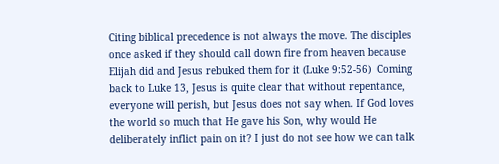Citing biblical precedence is not always the move. The disciples once asked if they should call down fire from heaven because Elijah did and Jesus rebuked them for it (Luke 9:52-56)  Coming back to Luke 13, Jesus is quite clear that without repentance, everyone will perish, but Jesus does not say when. If God loves the world so much that He gave his Son, why would He deliberately inflict pain on it? I just do not see how we can talk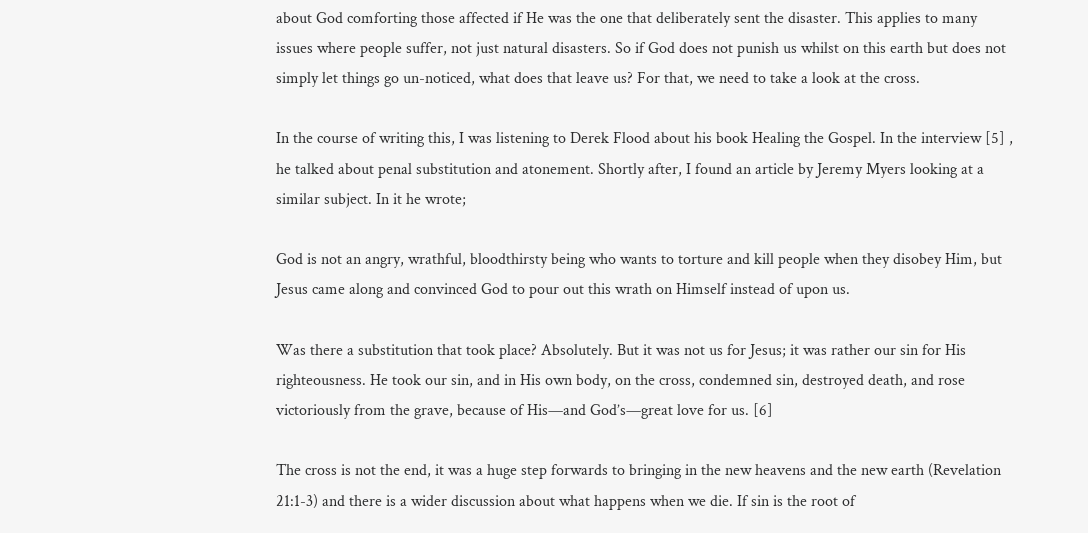about God comforting those affected if He was the one that deliberately sent the disaster. This applies to many issues where people suffer, not just natural disasters. So if God does not punish us whilst on this earth but does not simply let things go un-noticed, what does that leave us? For that, we need to take a look at the cross.

In the course of writing this, I was listening to Derek Flood about his book Healing the Gospel. In the interview [5] , he talked about penal substitution and atonement. Shortly after, I found an article by Jeremy Myers looking at a similar subject. In it he wrote;

God is not an angry, wrathful, bloodthirsty being who wants to torture and kill people when they disobey Him, but Jesus came along and convinced God to pour out this wrath on Himself instead of upon us.

Was there a substitution that took place? Absolutely. But it was not us for Jesus; it was rather our sin for His righteousness. He took our sin, and in His own body, on the cross, condemned sin, destroyed death, and rose victoriously from the grave, because of His—and God’s—great love for us. [6]

The cross is not the end, it was a huge step forwards to bringing in the new heavens and the new earth (Revelation 21:1-3) and there is a wider discussion about what happens when we die. If sin is the root of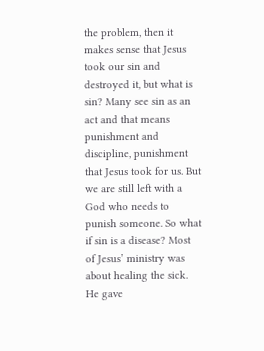the problem, then it makes sense that Jesus took our sin and destroyed it, but what is sin? Many see sin as an act and that means punishment and discipline, punishment that Jesus took for us. But we are still left with a God who needs to punish someone. So what if sin is a disease? Most of Jesus’ ministry was about healing the sick. He gave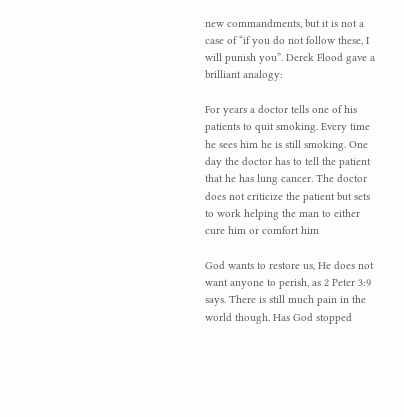new commandments, but it is not a case of “if you do not follow these, I will punish you”. Derek Flood gave a brilliant analogy:

For years a doctor tells one of his patients to quit smoking. Every time he sees him he is still smoking. One day the doctor has to tell the patient that he has lung cancer. The doctor does not criticize the patient but sets to work helping the man to either cure him or comfort him

God wants to restore us, He does not want anyone to perish, as 2 Peter 3:9 says. There is still much pain in the world though. Has God stopped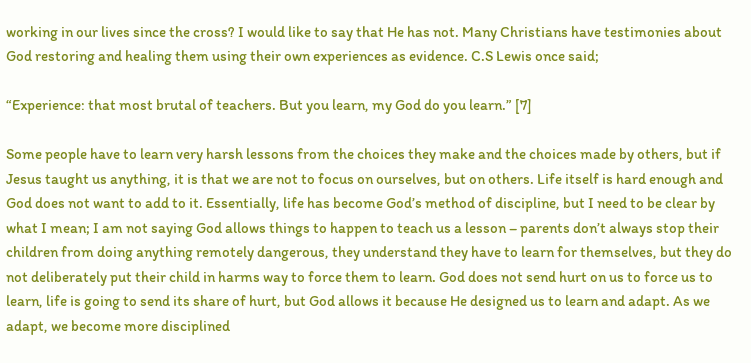working in our lives since the cross? I would like to say that He has not. Many Christians have testimonies about God restoring and healing them using their own experiences as evidence. C.S Lewis once said;

“Experience: that most brutal of teachers. But you learn, my God do you learn.” [7]

Some people have to learn very harsh lessons from the choices they make and the choices made by others, but if Jesus taught us anything, it is that we are not to focus on ourselves, but on others. Life itself is hard enough and God does not want to add to it. Essentially, life has become God’s method of discipline, but I need to be clear by what I mean; I am not saying God allows things to happen to teach us a lesson – parents don’t always stop their children from doing anything remotely dangerous, they understand they have to learn for themselves, but they do not deliberately put their child in harms way to force them to learn. God does not send hurt on us to force us to learn, life is going to send its share of hurt, but God allows it because He designed us to learn and adapt. As we adapt, we become more disciplined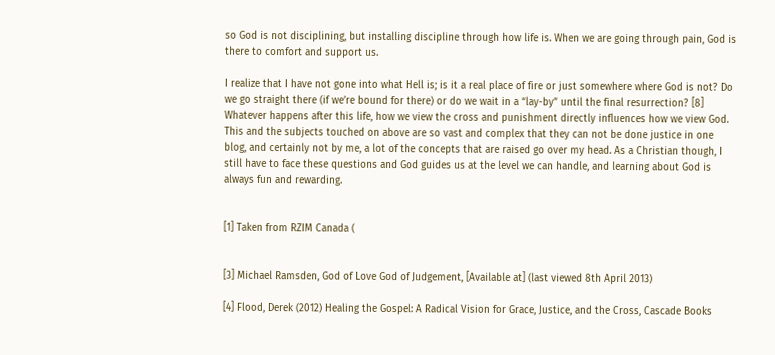so God is not disciplining, but installing discipline through how life is. When we are going through pain, God is there to comfort and support us.

I realize that I have not gone into what Hell is; is it a real place of fire or just somewhere where God is not? Do we go straight there (if we’re bound for there) or do we wait in a “lay-by” until the final resurrection? [8] Whatever happens after this life, how we view the cross and punishment directly influences how we view God. This and the subjects touched on above are so vast and complex that they can not be done justice in one blog, and certainly not by me, a lot of the concepts that are raised go over my head. As a Christian though, I still have to face these questions and God guides us at the level we can handle, and learning about God is always fun and rewarding.


[1] Taken from RZIM Canada (


[3] Michael Ramsden, God of Love God of Judgement, [Available at] (last viewed 8th April 2013)

[4] Flood, Derek (2012) Healing the Gospel: A Radical Vision for Grace, Justice, and the Cross, Cascade Books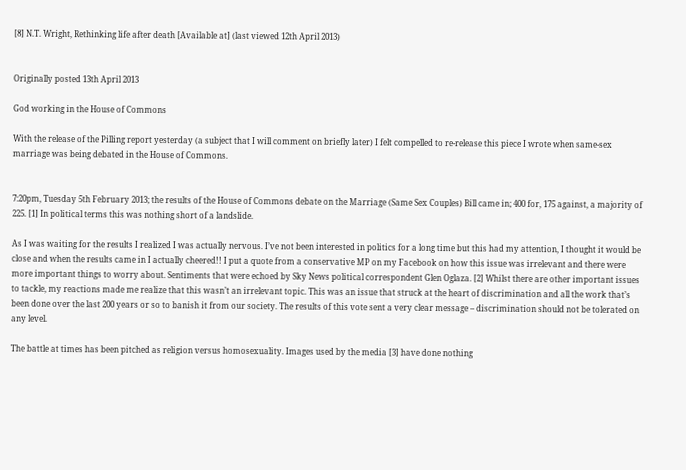[8] N.T. Wright, Rethinking life after death [Available at] (last viewed 12th April 2013)


Originally posted 13th April 2013

God working in the House of Commons

With the release of the Pilling report yesterday (a subject that I will comment on briefly later) I felt compelled to re-release this piece I wrote when same-sex marriage was being debated in the House of Commons.


7:20pm, Tuesday 5th February 2013; the results of the House of Commons debate on the Marriage (Same Sex Couples) Bill came in; 400 for, 175 against, a majority of 225. [1] In political terms this was nothing short of a landslide.

As I was waiting for the results I realized I was actually nervous. I’ve not been interested in politics for a long time but this had my attention, I thought it would be close and when the results came in I actually cheered!! I put a quote from a conservative MP on my Facebook on how this issue was irrelevant and there were more important things to worry about. Sentiments that were echoed by Sky News political correspondent Glen Oglaza. [2] Whilst there are other important issues to tackle, my reactions made me realize that this wasn’t an irrelevant topic. This was an issue that struck at the heart of discrimination and all the work that’s been done over the last 200 years or so to banish it from our society. The results of this vote sent a very clear message – discrimination should not be tolerated on any level.

The battle at times has been pitched as religion versus homosexuality. Images used by the media [3] have done nothing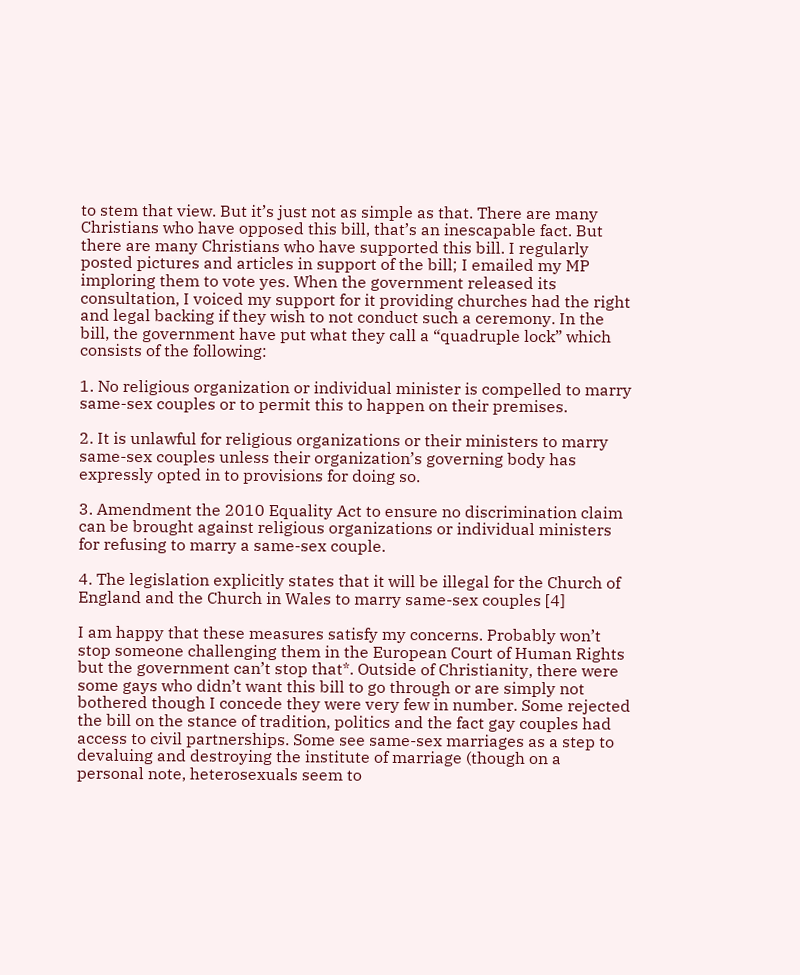to stem that view. But it’s just not as simple as that. There are many Christians who have opposed this bill, that’s an inescapable fact. But there are many Christians who have supported this bill. I regularly posted pictures and articles in support of the bill; I emailed my MP imploring them to vote yes. When the government released its consultation, I voiced my support for it providing churches had the right and legal backing if they wish to not conduct such a ceremony. In the bill, the government have put what they call a “quadruple lock” which consists of the following:

1. No religious organization or individual minister is compelled to marry same-sex couples or to permit this to happen on their premises.

2. It is unlawful for religious organizations or their ministers to marry same-sex couples unless their organization’s governing body has expressly opted in to provisions for doing so.

3. Amendment the 2010 Equality Act to ensure no discrimination claim can be brought against religious organizations or individual ministers for refusing to marry a same-sex couple.

4. The legislation explicitly states that it will be illegal for the Church of England and the Church in Wales to marry same-sex couples [4]

I am happy that these measures satisfy my concerns. Probably won’t stop someone challenging them in the European Court of Human Rights but the government can’t stop that*. Outside of Christianity, there were some gays who didn’t want this bill to go through or are simply not bothered though I concede they were very few in number. Some rejected the bill on the stance of tradition, politics and the fact gay couples had access to civil partnerships. Some see same-sex marriages as a step to devaluing and destroying the institute of marriage (though on a personal note, heterosexuals seem to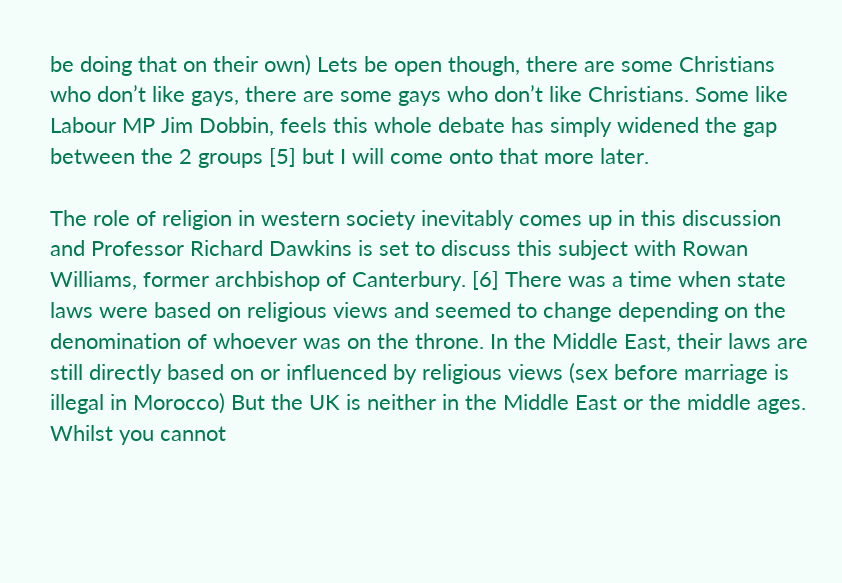be doing that on their own) Lets be open though, there are some Christians who don’t like gays, there are some gays who don’t like Christians. Some like Labour MP Jim Dobbin, feels this whole debate has simply widened the gap between the 2 groups [5] but I will come onto that more later.

The role of religion in western society inevitably comes up in this discussion and Professor Richard Dawkins is set to discuss this subject with Rowan Williams, former archbishop of Canterbury. [6] There was a time when state laws were based on religious views and seemed to change depending on the denomination of whoever was on the throne. In the Middle East, their laws are still directly based on or influenced by religious views (sex before marriage is illegal in Morocco) But the UK is neither in the Middle East or the middle ages. Whilst you cannot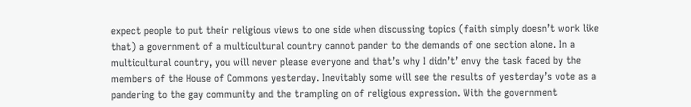expect people to put their religious views to one side when discussing topics (faith simply doesn’t work like that) a government of a multicultural country cannot pander to the demands of one section alone. In a multicultural country, you will never please everyone and that’s why I didn’t’ envy the task faced by the members of the House of Commons yesterday. Inevitably some will see the results of yesterday’s vote as a pandering to the gay community and the trampling on of religious expression. With the government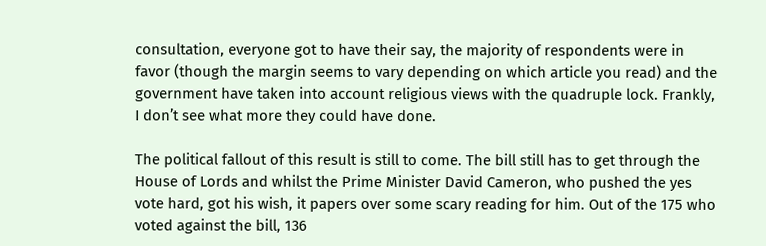consultation, everyone got to have their say, the majority of respondents were in favor (though the margin seems to vary depending on which article you read) and the government have taken into account religious views with the quadruple lock. Frankly, I don’t see what more they could have done.

The political fallout of this result is still to come. The bill still has to get through the House of Lords and whilst the Prime Minister David Cameron, who pushed the yes vote hard, got his wish, it papers over some scary reading for him. Out of the 175 who voted against the bill, 136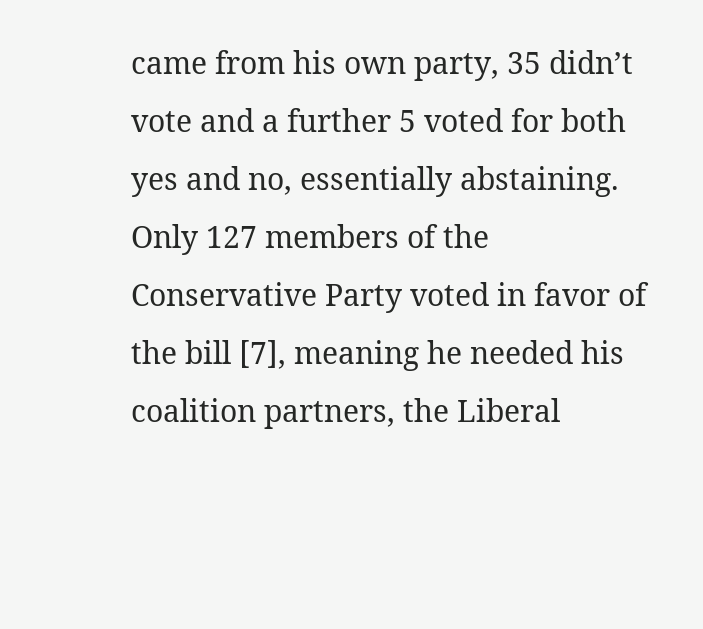came from his own party, 35 didn’t vote and a further 5 voted for both yes and no, essentially abstaining. Only 127 members of the Conservative Party voted in favor of the bill [7], meaning he needed his coalition partners, the Liberal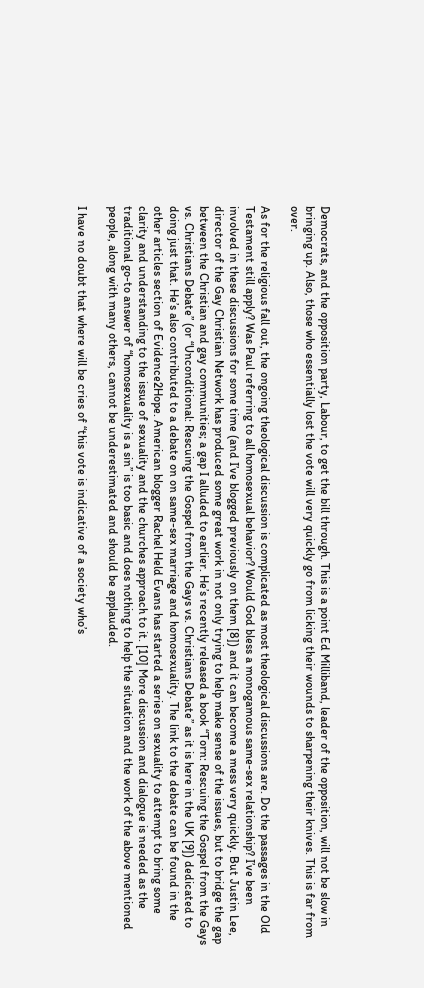Democrats, and the opposition party, Labour, to get the bill through. This is a point Ed Milliband, leader of the opposition, will not be slow in bringing up. Also, those who essentially lost the vote will very quickly go from licking their wounds to sharpening their knives. This is far from over.

As for the religious fall out, the ongoing theological discussion is complicated as most theological discussions are. Do the passages in the Old Testament still apply? Was Paul referring to all homosexual behavior? Would God bless a monogamous same-sex relationship? I’ve been involved in these discussions for some time (and I’ve blogged previously on them [8]) and it can become a mess very quickly. But Justin Lee, director of the Gay Christian Network has produced some great work in not only trying to help make sense of the issues, but to bridge the gap between the Christian and gay communities; a gap I alluded to earlier. He’s recently released a book “Torn: Rescuing the Gospel from the Gays vs. Christians Debate” (or “Unconditional: Rescuing the Gospel from the Gays vs. Christians Debate” as it is here in the UK [9]) dedicated to doing just that. He’s also contributed to a debate on on same-sex marriage and homosexuality. The link to the debate can be found in the other articles section of Evidence2Hope. American blogger Rachel Held Evans has started a series on sexuality to attempt to bring some clarity and understanding to the issue of sexuality and the churches approach to it. [10] More discussion and dialogue is needed as the traditional go-to answer of “homosexuality is a sin” is too basic and does nothing to help the situation and the work of the above mentioned people, along with many others, cannot be underestimated and should be applauded.

I have no doubt that where will be cries of “this vote is indicative of a society who’s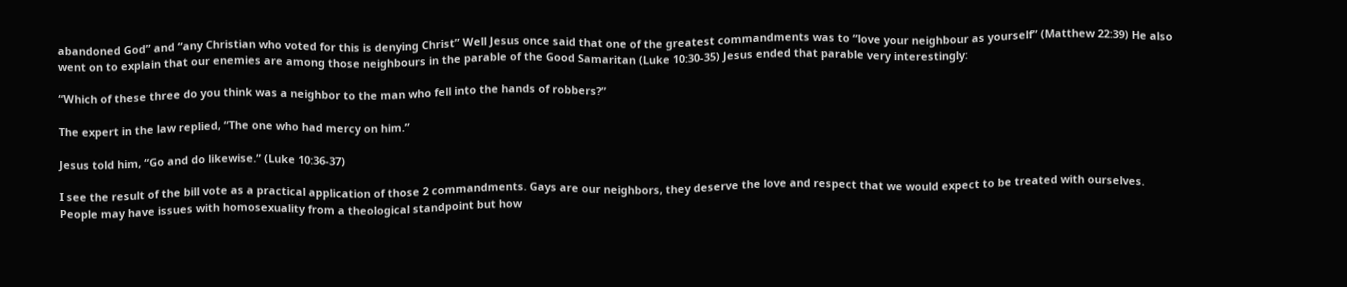abandoned God” and “any Christian who voted for this is denying Christ” Well Jesus once said that one of the greatest commandments was to “love your neighbour as yourself” (Matthew 22:39) He also went on to explain that our enemies are among those neighbours in the parable of the Good Samaritan (Luke 10:30-35) Jesus ended that parable very interestingly:

“Which of these three do you think was a neighbor to the man who fell into the hands of robbers?”

The expert in the law replied, “The one who had mercy on him.”

Jesus told him, “Go and do likewise.” (Luke 10:36-37)

I see the result of the bill vote as a practical application of those 2 commandments. Gays are our neighbors, they deserve the love and respect that we would expect to be treated with ourselves. People may have issues with homosexuality from a theological standpoint but how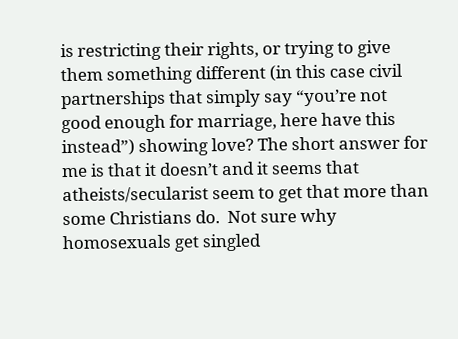is restricting their rights, or trying to give them something different (in this case civil partnerships that simply say “you’re not good enough for marriage, here have this instead”) showing love? The short answer for me is that it doesn’t and it seems that atheists/secularist seem to get that more than some Christians do.  Not sure why homosexuals get singled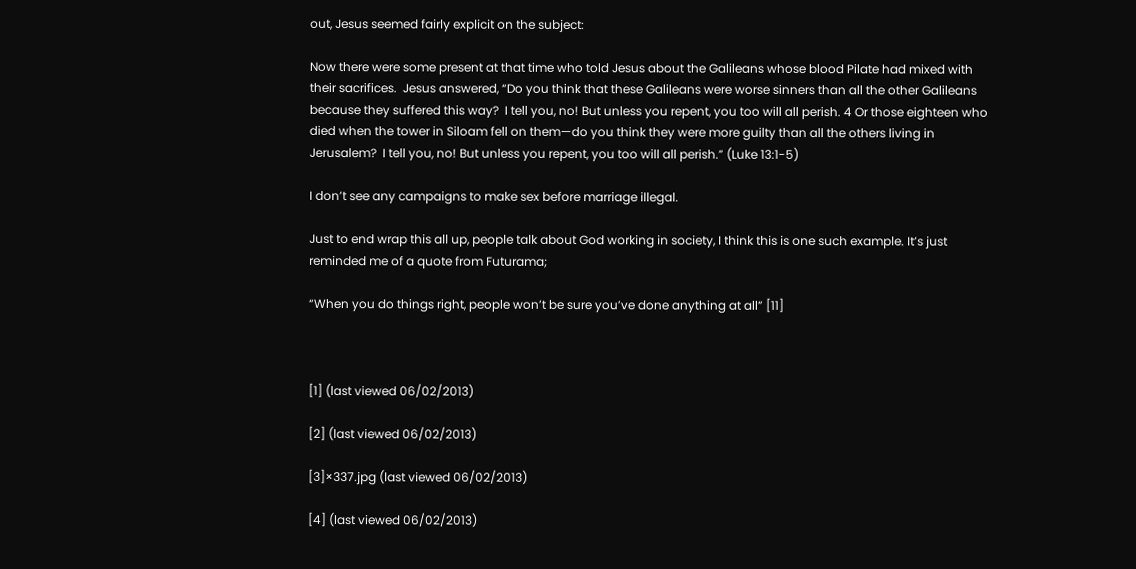out, Jesus seemed fairly explicit on the subject:

Now there were some present at that time who told Jesus about the Galileans whose blood Pilate had mixed with their sacrifices.  Jesus answered, “Do you think that these Galileans were worse sinners than all the other Galileans because they suffered this way?  I tell you, no! But unless you repent, you too will all perish. 4 Or those eighteen who died when the tower in Siloam fell on them—do you think they were more guilty than all the others living in Jerusalem?  I tell you, no! But unless you repent, you too will all perish.” (Luke 13:1-5)

I don’t see any campaigns to make sex before marriage illegal.

Just to end wrap this all up, people talk about God working in society, I think this is one such example. It’s just reminded me of a quote from Futurama;

“When you do things right, people won’t be sure you’ve done anything at all” [11]



[1] (last viewed 06/02/2013)

[2] (last viewed 06/02/2013)

[3]×337.jpg (last viewed 06/02/2013)

[4] (last viewed 06/02/2013)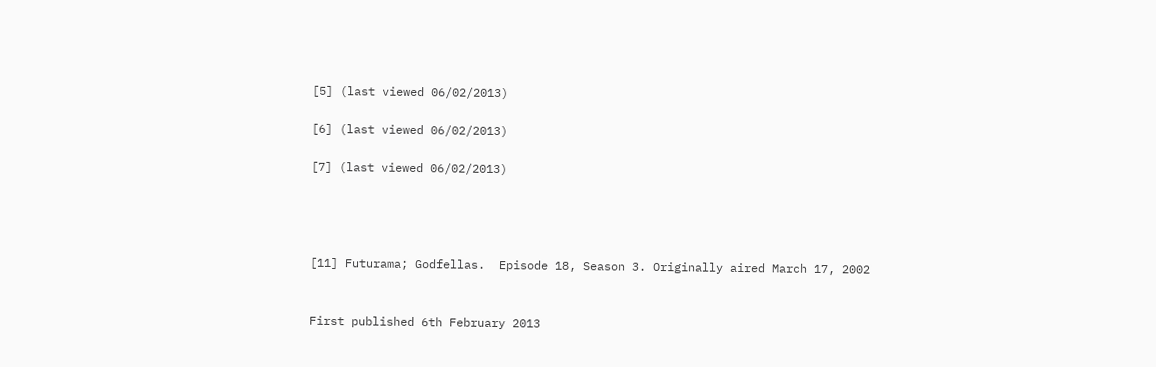[5] (last viewed 06/02/2013)

[6] (last viewed 06/02/2013)

[7] (last viewed 06/02/2013)




[11] Futurama; Godfellas.  Episode 18, Season 3. Originally aired March 17, 2002


First published 6th February 2013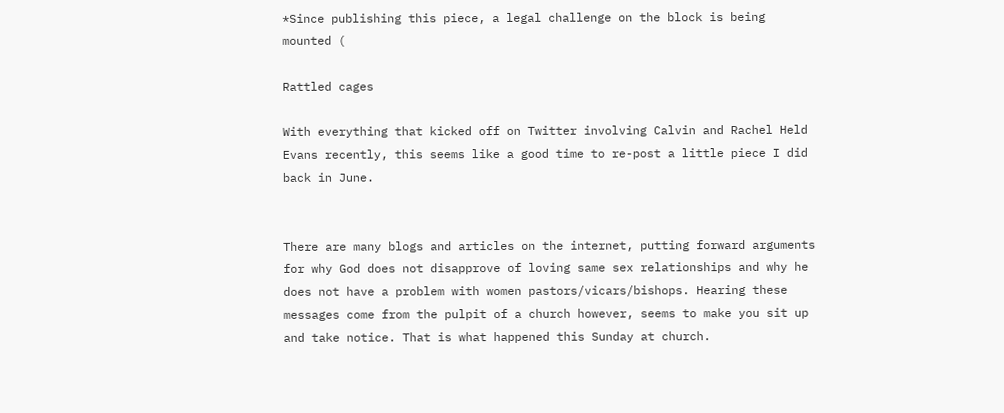*Since publishing this piece, a legal challenge on the block is being mounted (

Rattled cages

With everything that kicked off on Twitter involving Calvin and Rachel Held Evans recently, this seems like a good time to re-post a little piece I did back in June.


There are many blogs and articles on the internet, putting forward arguments for why God does not disapprove of loving same sex relationships and why he does not have a problem with women pastors/vicars/bishops. Hearing these messages come from the pulpit of a church however, seems to make you sit up and take notice. That is what happened this Sunday at church.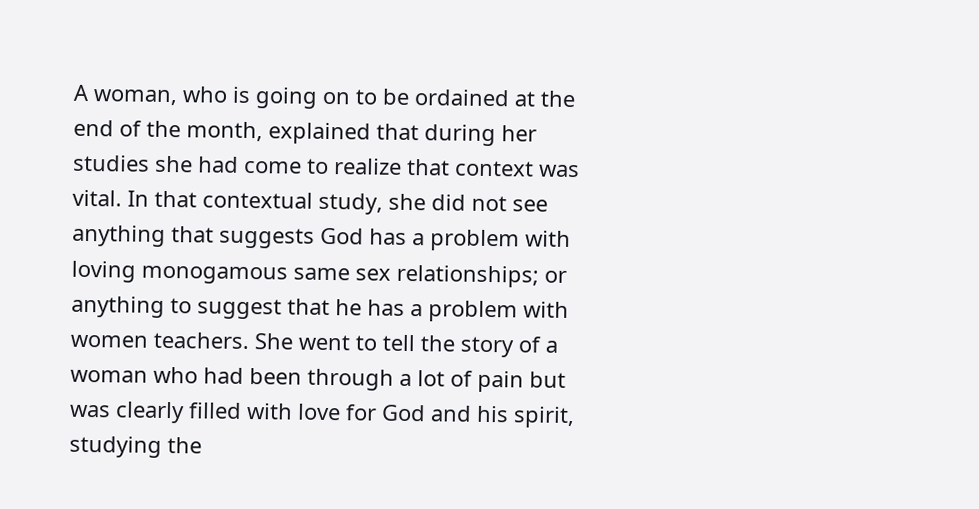A woman, who is going on to be ordained at the end of the month, explained that during her studies she had come to realize that context was vital. In that contextual study, she did not see anything that suggests God has a problem with loving monogamous same sex relationships; or anything to suggest that he has a problem with women teachers. She went to tell the story of a woman who had been through a lot of pain but was clearly filled with love for God and his spirit, studying the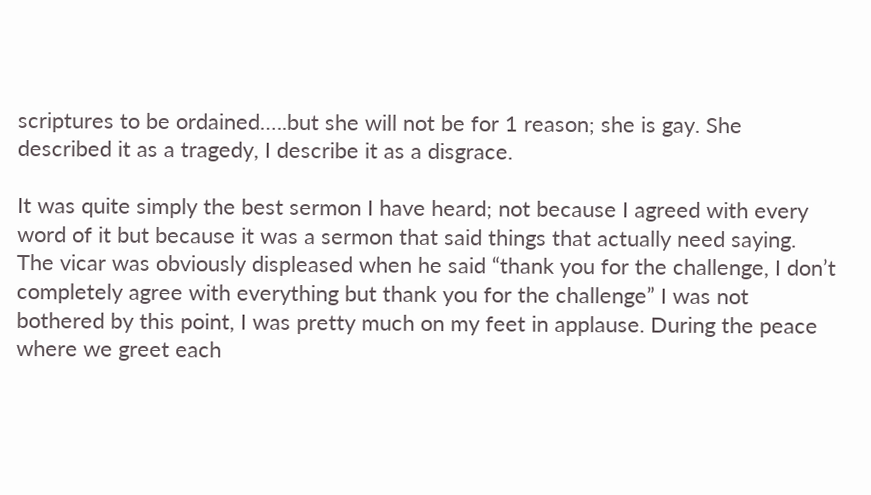scriptures to be ordained…..but she will not be for 1 reason; she is gay. She described it as a tragedy, I describe it as a disgrace.

It was quite simply the best sermon I have heard; not because I agreed with every word of it but because it was a sermon that said things that actually need saying. The vicar was obviously displeased when he said “thank you for the challenge, I don’t completely agree with everything but thank you for the challenge” I was not bothered by this point, I was pretty much on my feet in applause. During the peace where we greet each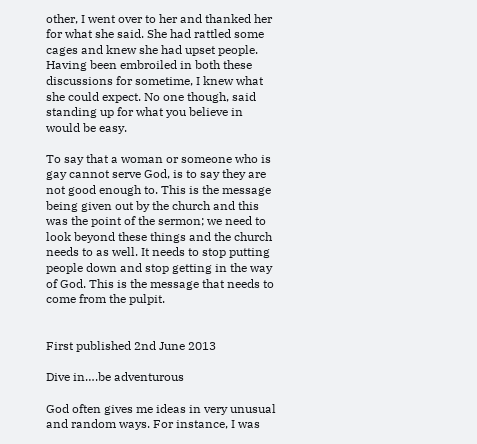other, I went over to her and thanked her for what she said. She had rattled some cages and knew she had upset people. Having been embroiled in both these discussions for sometime, I knew what she could expect. No one though, said standing up for what you believe in would be easy.

To say that a woman or someone who is gay cannot serve God, is to say they are not good enough to. This is the message being given out by the church and this was the point of the sermon; we need to look beyond these things and the church needs to as well. It needs to stop putting people down and stop getting in the way of God. This is the message that needs to come from the pulpit.


First published 2nd June 2013

Dive in….be adventurous

God often gives me ideas in very unusual and random ways. For instance, I was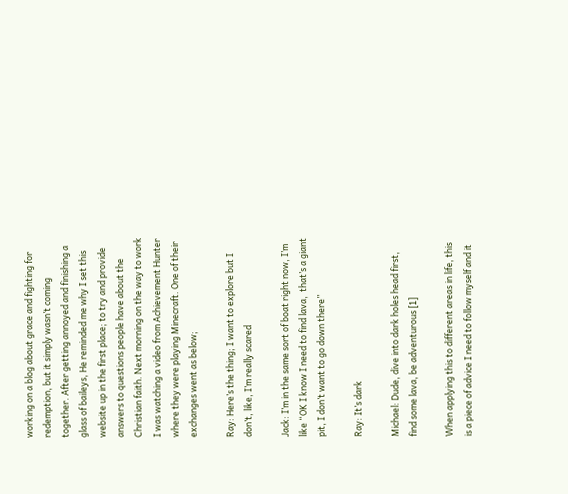working on a blog about grace and fighting for redemption, but it simply wasn’t coming together. After getting annoyed and finishing a glass of baileys, He reminded me why I set this website up in the first place; to try and provide answers to questions people have about the Christian faith. Next morning on the way to work I was watching a video from Achievement Hunter where they were playing Minecraft. One of their exchanges went as below;

Ray: Here’s the thing; I want to explore but I don’t, like, I’m really scared

Jack: I’m in the same sort of boat right now, I’m like “OK I know I need to find lava,  that’s a giant pit, I don’t want to go down there”

Ray: It’s dark

Michael: Dude, dive into dark holes head first, find some lava, be adventurous [1]

When applying this to different areas in life, this is a piece of advice I need to follow myself and it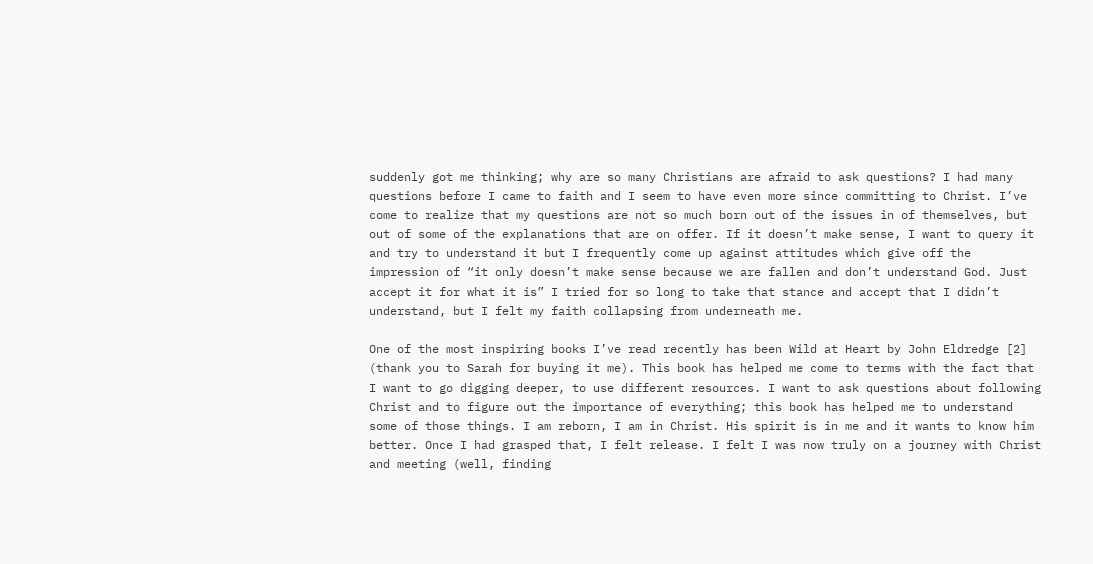suddenly got me thinking; why are so many Christians are afraid to ask questions? I had many questions before I came to faith and I seem to have even more since committing to Christ. I’ve come to realize that my questions are not so much born out of the issues in of themselves, but out of some of the explanations that are on offer. If it doesn’t make sense, I want to query it and try to understand it but I frequently come up against attitudes which give off the impression of “it only doesn’t make sense because we are fallen and don’t understand God. Just accept it for what it is” I tried for so long to take that stance and accept that I didn’t understand, but I felt my faith collapsing from underneath me.

One of the most inspiring books I’ve read recently has been Wild at Heart by John Eldredge [2] (thank you to Sarah for buying it me). This book has helped me come to terms with the fact that I want to go digging deeper, to use different resources. I want to ask questions about following Christ and to figure out the importance of everything; this book has helped me to understand some of those things. I am reborn, I am in Christ. His spirit is in me and it wants to know him better. Once I had grasped that, I felt release. I felt I was now truly on a journey with Christ and meeting (well, finding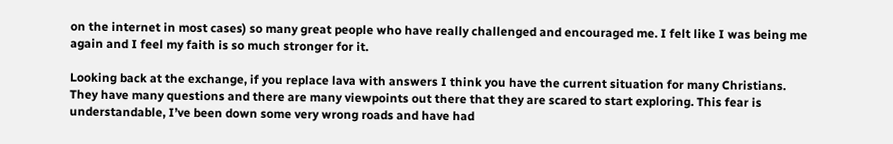on the internet in most cases) so many great people who have really challenged and encouraged me. I felt like I was being me again and I feel my faith is so much stronger for it.

Looking back at the exchange, if you replace lava with answers I think you have the current situation for many Christians. They have many questions and there are many viewpoints out there that they are scared to start exploring. This fear is understandable, I’ve been down some very wrong roads and have had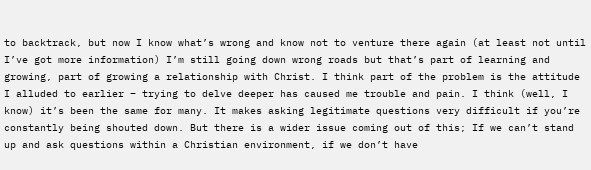to backtrack, but now I know what’s wrong and know not to venture there again (at least not until I’ve got more information) I’m still going down wrong roads but that’s part of learning and growing, part of growing a relationship with Christ. I think part of the problem is the attitude I alluded to earlier – trying to delve deeper has caused me trouble and pain. I think (well, I know) it’s been the same for many. It makes asking legitimate questions very difficult if you’re constantly being shouted down. But there is a wider issue coming out of this; If we can’t stand up and ask questions within a Christian environment, if we don’t have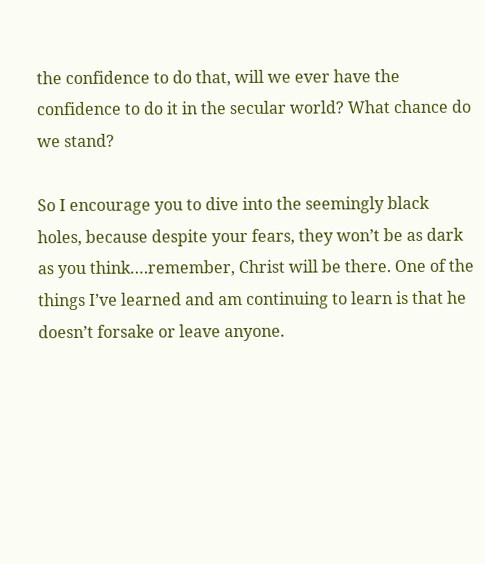the confidence to do that, will we ever have the confidence to do it in the secular world? What chance do we stand?

So I encourage you to dive into the seemingly black holes, because despite your fears, they won’t be as dark as you think….remember, Christ will be there. One of the things I’ve learned and am continuing to learn is that he doesn’t forsake or leave anyone.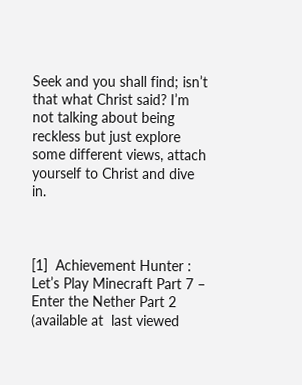Seek and you shall find; isn’t that what Christ said? I’m not talking about being reckless but just explore some different views, attach yourself to Christ and dive in.



[1]  Achievement Hunter : Let’s Play Minecraft Part 7 – Enter the Nether Part 2 (available at  last viewed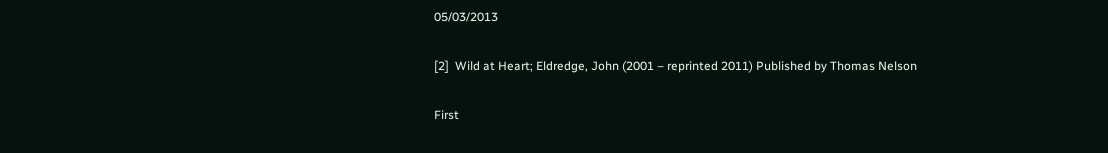05/03/2013

[2]  Wild at Heart; Eldredge, John (2001 – reprinted 2011) Published by Thomas Nelson

First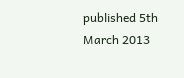published 5th March 2013